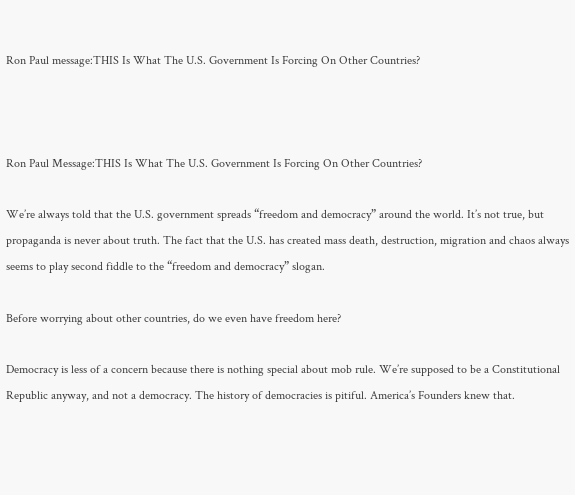Ron Paul message:THIS Is What The U.S. Government Is Forcing On Other Countries?



Ron Paul Message:THIS Is What The U.S. Government Is Forcing On Other Countries?

We’re always told that the U.S. government spreads “freedom and democracy” around the world. It’s not true, but propaganda is never about truth. The fact that the U.S. has created mass death, destruction, migration and chaos always seems to play second fiddle to the “freedom and democracy” slogan.

Before worrying about other countries, do we even have freedom here?

Democracy is less of a concern because there is nothing special about mob rule. We’re supposed to be a Constitutional Republic anyway, and not a democracy. The history of democracies is pitiful. America’s Founders knew that.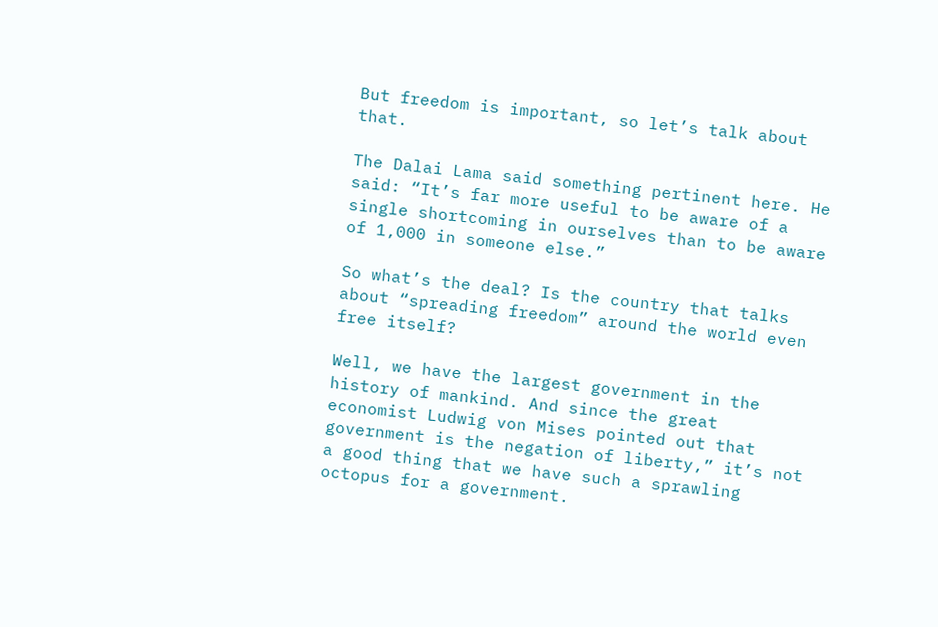But freedom is important, so let’s talk about that.

The Dalai Lama said something pertinent here. He said: “It’s far more useful to be aware of a single shortcoming in ourselves than to be aware of 1,000 in someone else.”

So what’s the deal? Is the country that talks about “spreading freedom” around the world even free itself?

Well, we have the largest government in the history of mankind. And since the great economist Ludwig von Mises pointed out that government is the negation of liberty,” it’s not a good thing that we have such a sprawling octopus for a government.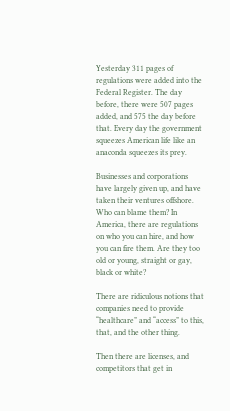Yesterday 311 pages of regulations were added into the Federal Register. The day before, there were 507 pages added, and 575 the day before that. Every day the government squeezes American life like an anaconda squeezes its prey.

Businesses and corporations have largely given up, and have taken their ventures offshore. Who can blame them? In America, there are regulations on who you can hire, and how you can fire them. Are they too old or young, straight or gay, black or white?

There are ridiculous notions that companies need to provide “healthcare” and “access” to this, that, and the other thing.

Then there are licenses, and competitors that get in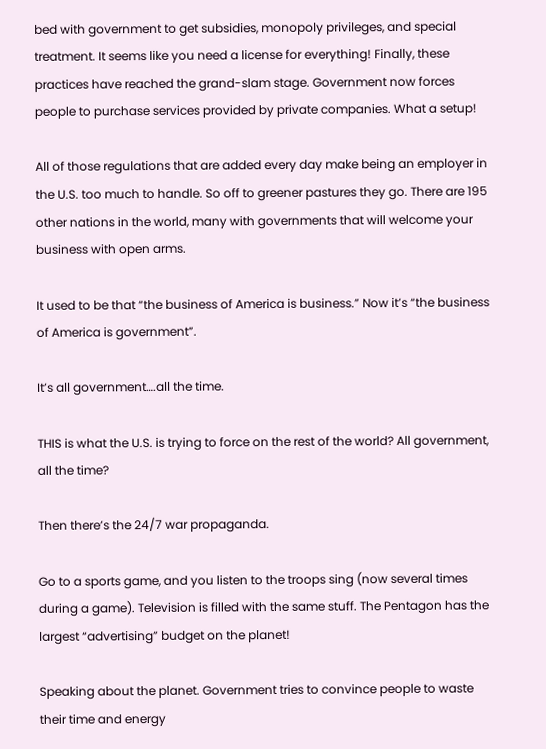bed with government to get subsidies, monopoly privileges, and special treatment. It seems like you need a license for everything! Finally, these practices have reached the grand-slam stage. Government now forces people to purchase services provided by private companies. What a setup!

All of those regulations that are added every day make being an employer in the U.S. too much to handle. So off to greener pastures they go. There are 195 other nations in the world, many with governments that will welcome your business with open arms.

It used to be that “the business of America is business.” Now it’s “the business of America is government”.

It’s all government….all the time.

THIS is what the U.S. is trying to force on the rest of the world? All government, all the time?

Then there’s the 24/7 war propaganda.

Go to a sports game, and you listen to the troops sing (now several times during a game). Television is filled with the same stuff. The Pentagon has the largest “advertising” budget on the planet!

Speaking about the planet. Government tries to convince people to waste their time and energy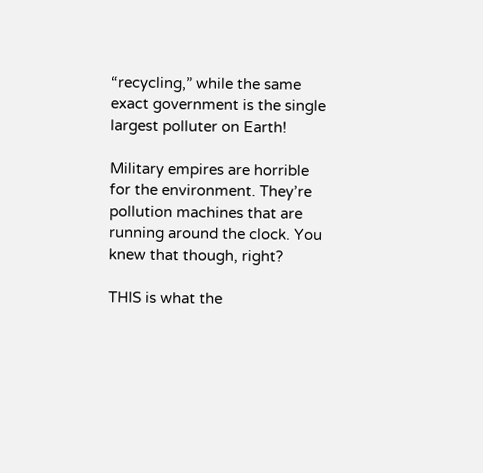“recycling,” while the same exact government is the single largest polluter on Earth!

Military empires are horrible for the environment. They’re pollution machines that are running around the clock. You knew that though, right?

THIS is what the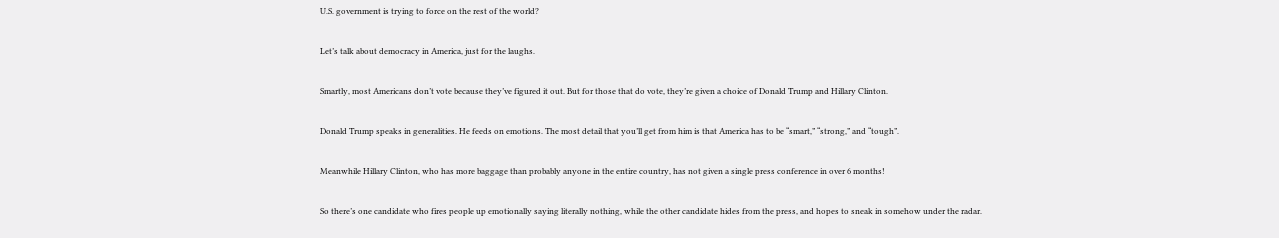U.S. government is trying to force on the rest of the world?

Let’s talk about democracy in America, just for the laughs.

Smartly, most Americans don’t vote because they’ve figured it out. But for those that do vote, they’re given a choice of Donald Trump and Hillary Clinton.

Donald Trump speaks in generalities. He feeds on emotions. The most detail that you’ll get from him is that America has to be “smart,” “strong,” and “tough”.

Meanwhile Hillary Clinton, who has more baggage than probably anyone in the entire country, has not given a single press conference in over 6 months!

So there’s one candidate who fires people up emotionally saying literally nothing, while the other candidate hides from the press, and hopes to sneak in somehow under the radar.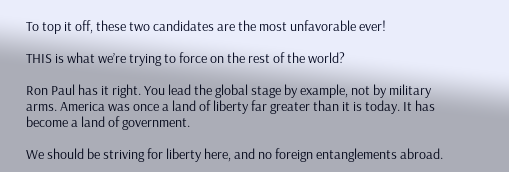To top it off, these two candidates are the most unfavorable ever!

THIS is what we’re trying to force on the rest of the world?

Ron Paul has it right. You lead the global stage by example, not by military arms. America was once a land of liberty far greater than it is today. It has become a land of government.

We should be striving for liberty here, and no foreign entanglements abroad.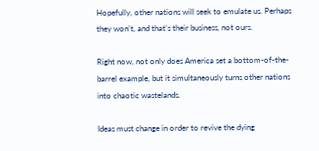Hopefully, other nations will seek to emulate us. Perhaps they won’t, and that’s their business, not ours.

Right now, not only does America set a bottom-of-the-barrel example, but it simultaneously turns other nations into chaotic wastelands.

Ideas must change in order to revive the dying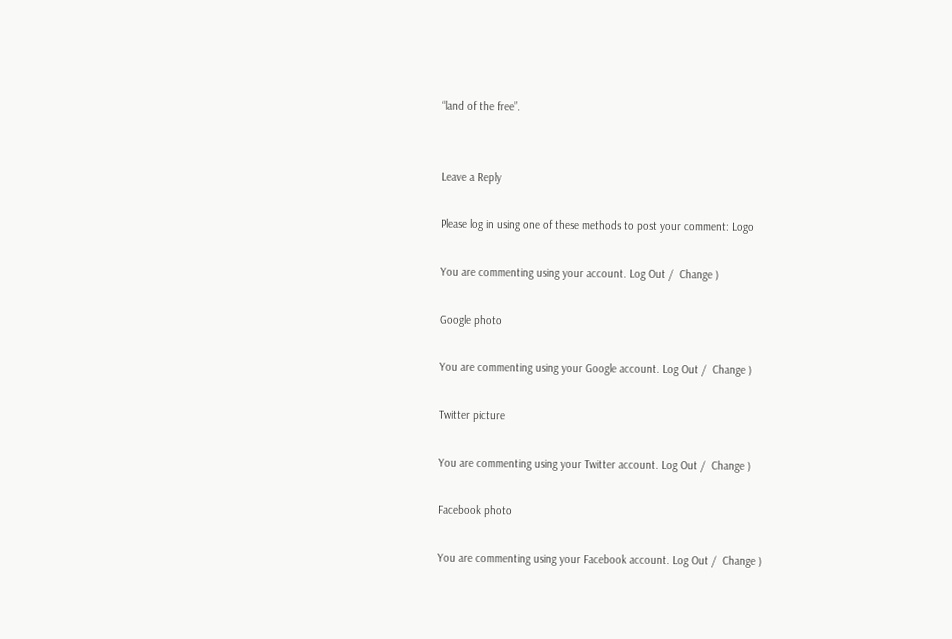“land of the free”.


Leave a Reply

Please log in using one of these methods to post your comment: Logo

You are commenting using your account. Log Out /  Change )

Google photo

You are commenting using your Google account. Log Out /  Change )

Twitter picture

You are commenting using your Twitter account. Log Out /  Change )

Facebook photo

You are commenting using your Facebook account. Log Out /  Change )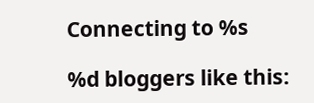Connecting to %s

%d bloggers like this: